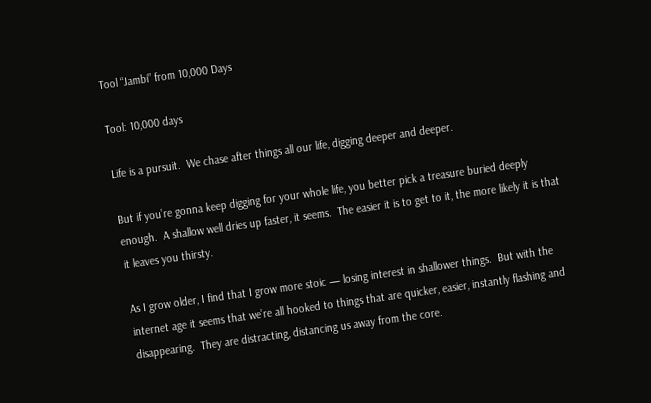Tool “Jambi” from 10,000 Days

Tool: 10,000 days

Life is a pursuit.  We chase after things all our life, digging deeper and deeper.

But if you’re gonna keep digging for your whole life, you better pick a treasure buried deeply enough.  A shallow well dries up faster, it seems.  The easier it is to get to it, the more likely it is that it leaves you thirsty.

As I grow older, I find that I grow more stoic — losing interest in shallower things.  But with the internet age it seems that we’re all hooked to things that are quicker, easier, instantly flashing and disappearing.  They are distracting, distancing us away from the core.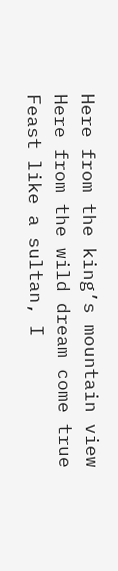Here from the king’s mountain view
Here from the wild dream come true
Feast like a sultan, I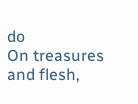do
On treasures and flesh,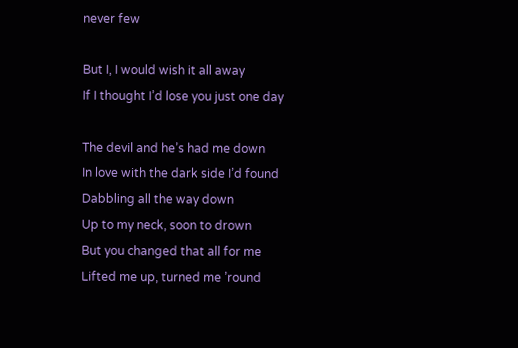never few

But I, I would wish it all away
If I thought I’d lose you just one day

The devil and he’s had me down
In love with the dark side I’d found
Dabbling all the way down
Up to my neck, soon to drown
But you changed that all for me
Lifted me up, turned me ’round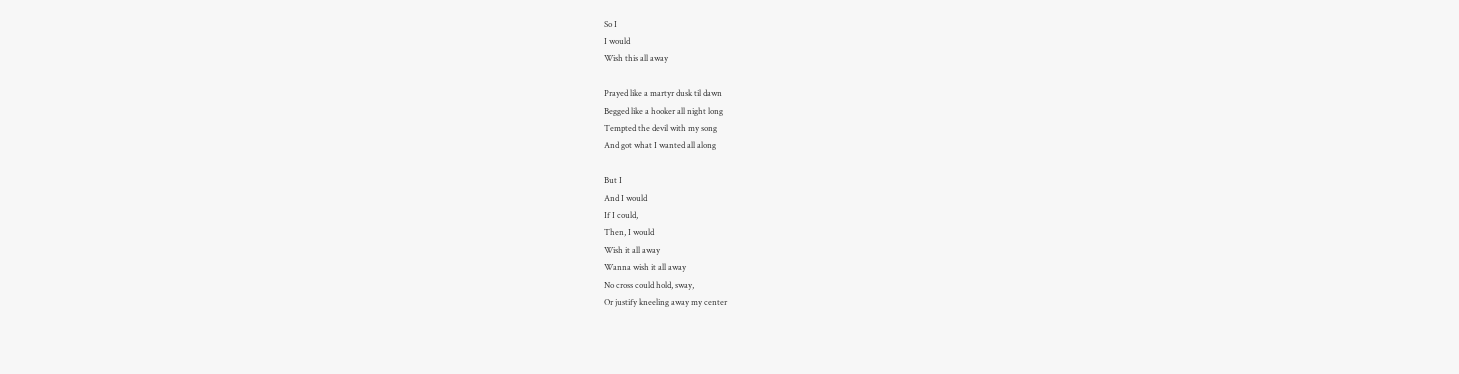So I
I would
Wish this all away

Prayed like a martyr dusk til dawn
Begged like a hooker all night long
Tempted the devil with my song
And got what I wanted all along

But I
And I would
If I could,
Then, I would
Wish it all away
Wanna wish it all away
No cross could hold, sway,
Or justify kneeling away my center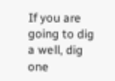If you are going to dig a well, dig one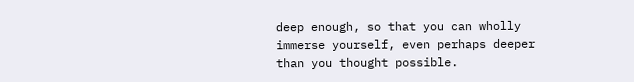deep enough, so that you can wholly immerse yourself, even perhaps deeper than you thought possible.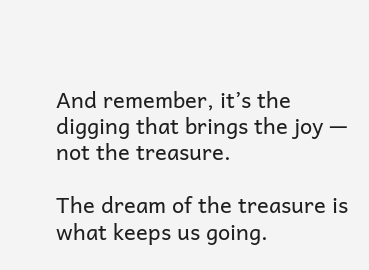And remember, it’s the digging that brings the joy — not the treasure.

The dream of the treasure is what keeps us going.